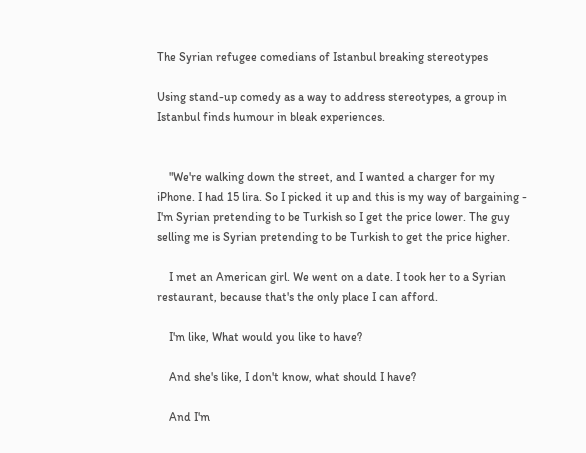The Syrian refugee comedians of Istanbul breaking stereotypes

Using stand-up comedy as a way to address stereotypes, a group in Istanbul finds humour in bleak experiences.


    "We're walking down the street, and I wanted a charger for my iPhone. I had 15 lira. So I picked it up and this is my way of bargaining - I'm Syrian pretending to be Turkish so I get the price lower. The guy selling me is Syrian pretending to be Turkish to get the price higher.

    I met an American girl. We went on a date. I took her to a Syrian restaurant, because that's the only place I can afford.

    I'm like, What would you like to have?

    And she's like, I don't know, what should I have?

    And I'm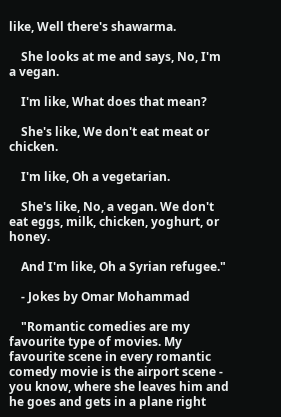like, Well there's shawarma.

    She looks at me and says, No, I'm a vegan.

    I'm like, What does that mean?

    She's like, We don't eat meat or chicken.

    I'm like, Oh a vegetarian.

    She's like, No, a vegan. We don't eat eggs, milk, chicken, yoghurt, or honey.

    And I'm like, Oh a Syrian refugee."

    - Jokes by Omar Mohammad

    "Romantic comedies are my favourite type of movies. My favourite scene in every romantic comedy movie is the airport scene - you know, where she leaves him and he goes and gets in a plane right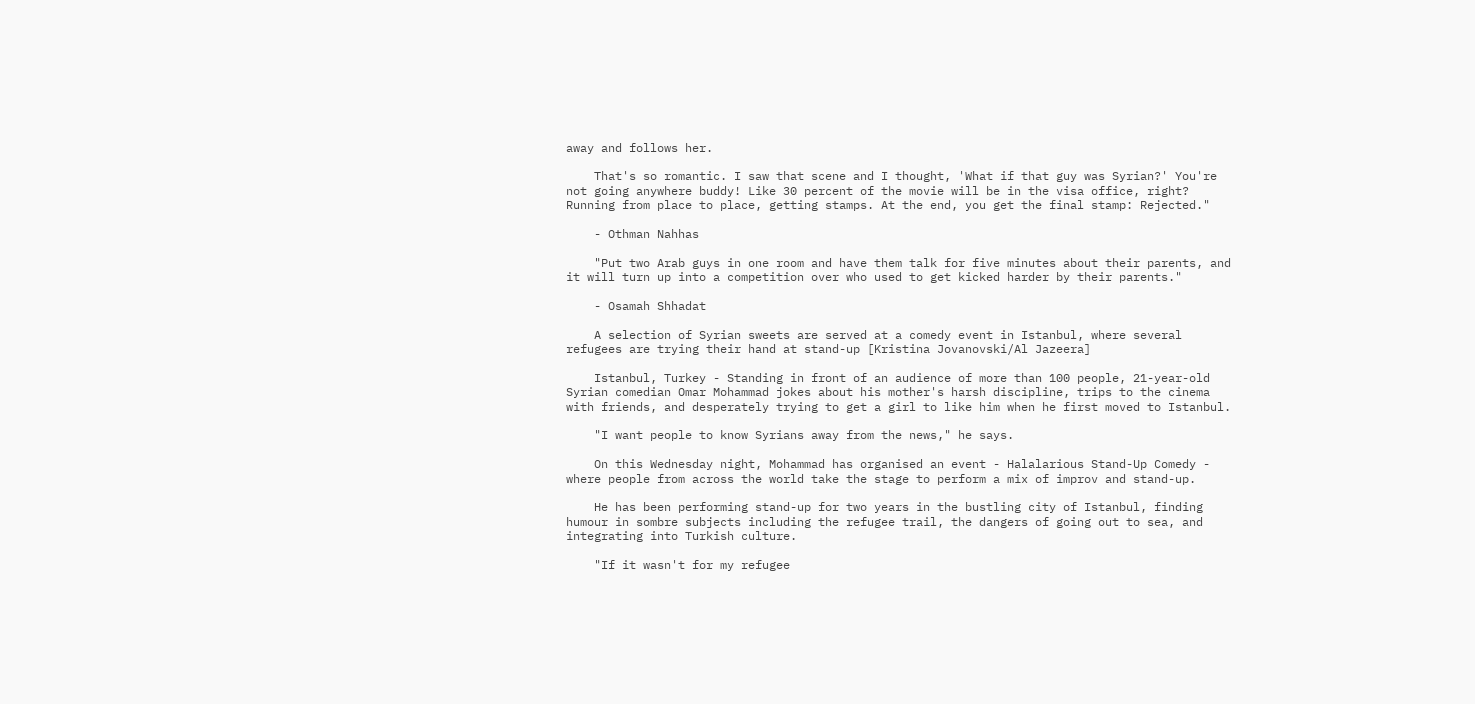away and follows her.

    That's so romantic. I saw that scene and I thought, 'What if that guy was Syrian?' You're not going anywhere buddy! Like 30 percent of the movie will be in the visa office, right? Running from place to place, getting stamps. At the end, you get the final stamp: Rejected."

    - Othman Nahhas

    "Put two Arab guys in one room and have them talk for five minutes about their parents, and it will turn up into a competition over who used to get kicked harder by their parents."

    - Osamah Shhadat

    A selection of Syrian sweets are served at a comedy event in Istanbul, where several refugees are trying their hand at stand-up [Kristina Jovanovski/Al Jazeera]

    Istanbul, Turkey - Standing in front of an audience of more than 100 people, 21-year-old Syrian comedian Omar Mohammad jokes about his mother's harsh discipline, trips to the cinema with friends, and desperately trying to get a girl to like him when he first moved to Istanbul.

    "I want people to know Syrians away from the news," he says.

    On this Wednesday night, Mohammad has organised an event - Halalarious Stand-Up Comedy - where people from across the world take the stage to perform a mix of improv and stand-up.

    He has been performing stand-up for two years in the bustling city of Istanbul, finding humour in sombre subjects including the refugee trail, the dangers of going out to sea, and integrating into Turkish culture.

    "If it wasn't for my refugee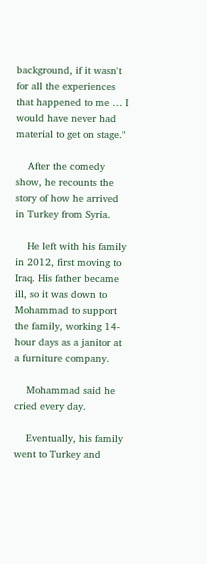background, if it wasn't for all the experiences that happened to me … I would have never had material to get on stage."

    After the comedy show, he recounts the story of how he arrived in Turkey from Syria.

    He left with his family in 2012, first moving to Iraq. His father became ill, so it was down to Mohammad to support the family, working 14-hour days as a janitor at a furniture company.

    Mohammad said he cried every day.

    Eventually, his family went to Turkey and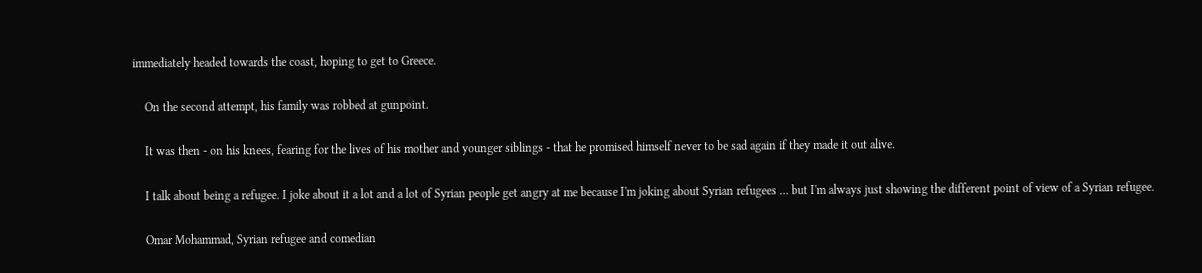immediately headed towards the coast, hoping to get to Greece.

    On the second attempt, his family was robbed at gunpoint.

    It was then - on his knees, fearing for the lives of his mother and younger siblings - that he promised himself never to be sad again if they made it out alive.

    I talk about being a refugee. I joke about it a lot and a lot of Syrian people get angry at me because I'm joking about Syrian refugees … but I'm always just showing the different point of view of a Syrian refugee.

    Omar Mohammad, Syrian refugee and comedian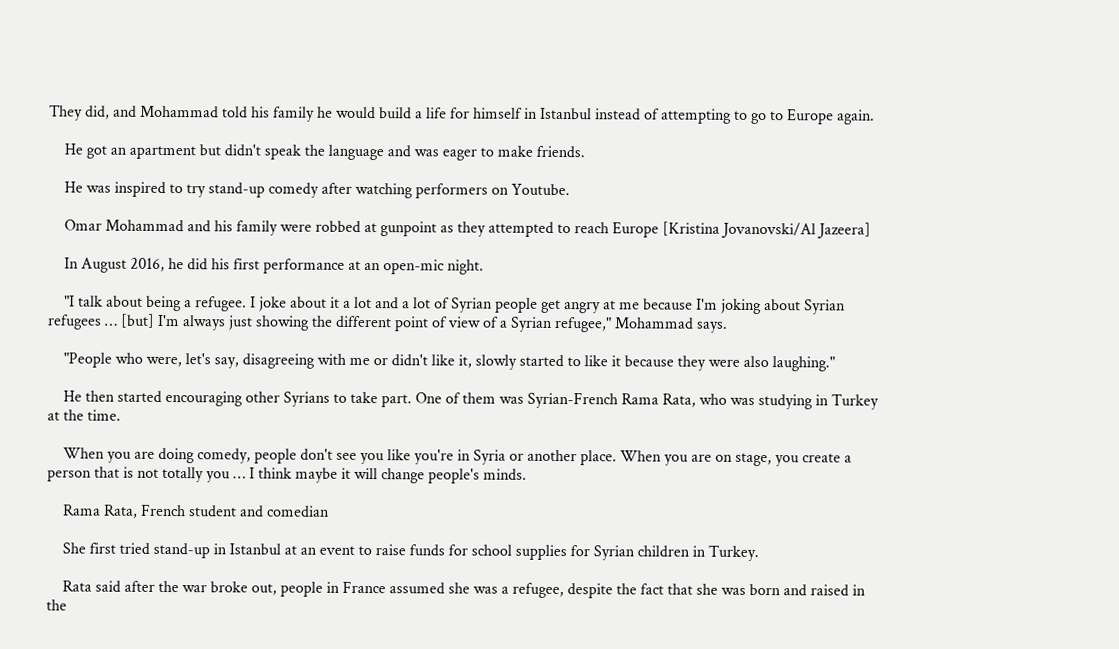They did, and Mohammad told his family he would build a life for himself in Istanbul instead of attempting to go to Europe again.

    He got an apartment but didn't speak the language and was eager to make friends.

    He was inspired to try stand-up comedy after watching performers on Youtube.

    Omar Mohammad and his family were robbed at gunpoint as they attempted to reach Europe [Kristina Jovanovski/Al Jazeera]

    In August 2016, he did his first performance at an open-mic night.

    "I talk about being a refugee. I joke about it a lot and a lot of Syrian people get angry at me because I'm joking about Syrian refugees … [but] I'm always just showing the different point of view of a Syrian refugee," Mohammad says.

    "People who were, let's say, disagreeing with me or didn't like it, slowly started to like it because they were also laughing."

    He then started encouraging other Syrians to take part. One of them was Syrian-French Rama Rata, who was studying in Turkey at the time.

    When you are doing comedy, people don't see you like you're in Syria or another place. When you are on stage, you create a person that is not totally you … I think maybe it will change people's minds.

    Rama Rata, French student and comedian

    She first tried stand-up in Istanbul at an event to raise funds for school supplies for Syrian children in Turkey.

    Rata said after the war broke out, people in France assumed she was a refugee, despite the fact that she was born and raised in the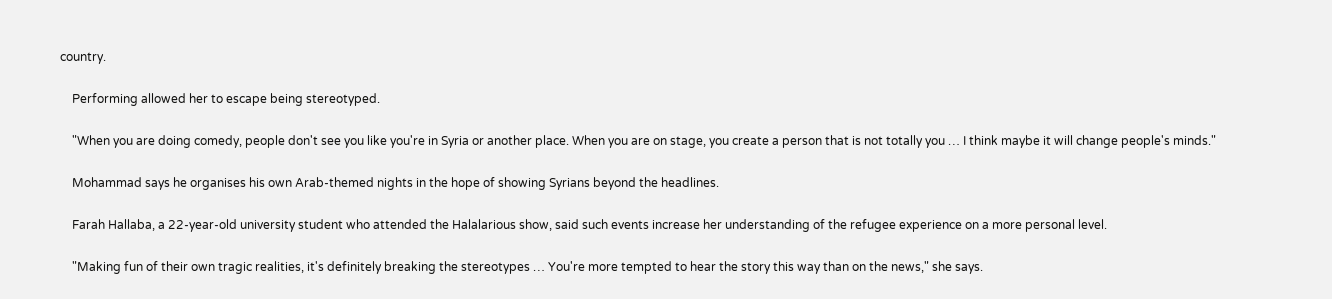country.

    Performing allowed her to escape being stereotyped.

    "When you are doing comedy, people don't see you like you're in Syria or another place. When you are on stage, you create a person that is not totally you … I think maybe it will change people's minds."

    Mohammad says he organises his own Arab-themed nights in the hope of showing Syrians beyond the headlines.

    Farah Hallaba, a 22-year-old university student who attended the Halalarious show, said such events increase her understanding of the refugee experience on a more personal level.

    "Making fun of their own tragic realities, it's definitely breaking the stereotypes … You're more tempted to hear the story this way than on the news," she says.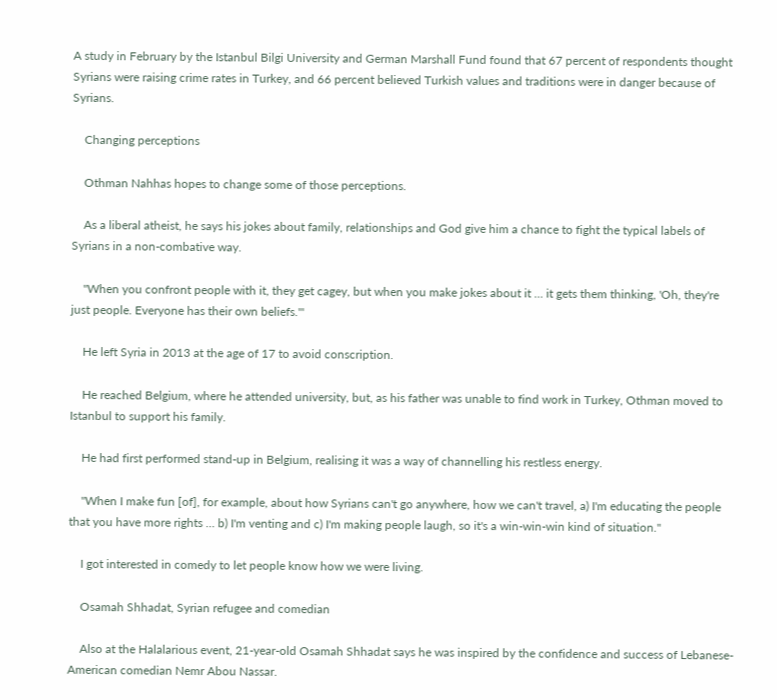A study in February by the Istanbul Bilgi University and German Marshall Fund found that 67 percent of respondents thought Syrians were raising crime rates in Turkey, and 66 percent believed Turkish values and traditions were in danger because of Syrians.

    Changing perceptions

    Othman Nahhas hopes to change some of those perceptions.

    As a liberal atheist, he says his jokes about family, relationships and God give him a chance to fight the typical labels of Syrians in a non-combative way.

    "When you confront people with it, they get cagey, but when you make jokes about it … it gets them thinking, 'Oh, they're just people. Everyone has their own beliefs.'"

    He left Syria in 2013 at the age of 17 to avoid conscription.

    He reached Belgium, where he attended university, but, as his father was unable to find work in Turkey, Othman moved to Istanbul to support his family.

    He had first performed stand-up in Belgium, realising it was a way of channelling his restless energy.

    "When I make fun [of], for example, about how Syrians can't go anywhere, how we can't travel, a) I'm educating the people that you have more rights … b) I'm venting and c) I'm making people laugh, so it's a win-win-win kind of situation."

    I got interested in comedy to let people know how we were living.

    Osamah Shhadat, Syrian refugee and comedian

    Also at the Halalarious event, 21-year-old Osamah Shhadat says he was inspired by the confidence and success of Lebanese-American comedian Nemr Abou Nassar.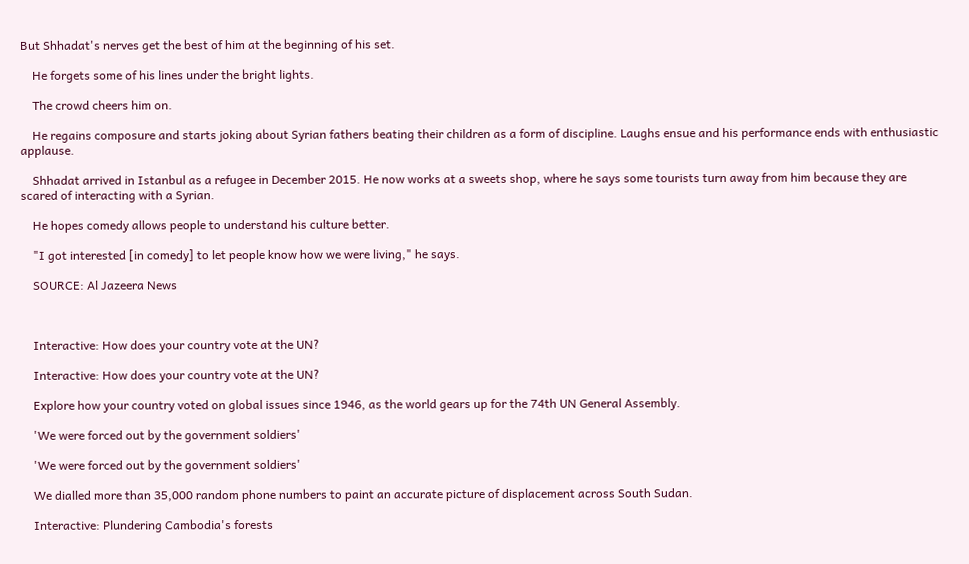But Shhadat's nerves get the best of him at the beginning of his set.

    He forgets some of his lines under the bright lights.

    The crowd cheers him on.

    He regains composure and starts joking about Syrian fathers beating their children as a form of discipline. Laughs ensue and his performance ends with enthusiastic applause.

    Shhadat arrived in Istanbul as a refugee in December 2015. He now works at a sweets shop, where he says some tourists turn away from him because they are scared of interacting with a Syrian.

    He hopes comedy allows people to understand his culture better.

    "I got interested [in comedy] to let people know how we were living," he says.

    SOURCE: Al Jazeera News



    Interactive: How does your country vote at the UN?

    Interactive: How does your country vote at the UN?

    Explore how your country voted on global issues since 1946, as the world gears up for the 74th UN General Assembly.

    'We were forced out by the government soldiers'

    'We were forced out by the government soldiers'

    We dialled more than 35,000 random phone numbers to paint an accurate picture of displacement across South Sudan.

    Interactive: Plundering Cambodia's forests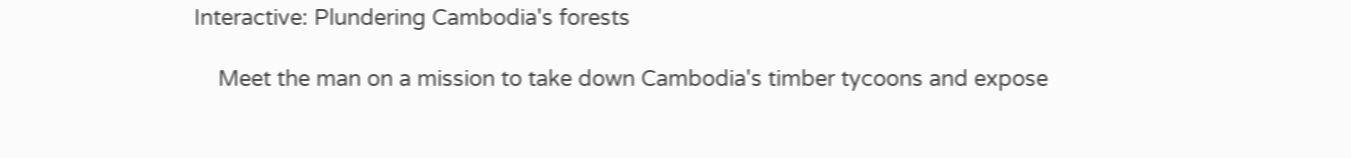Interactive: Plundering Cambodia's forests

    Meet the man on a mission to take down Cambodia's timber tycoons and expose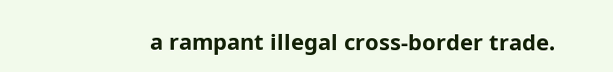a rampant illegal cross-border trade.